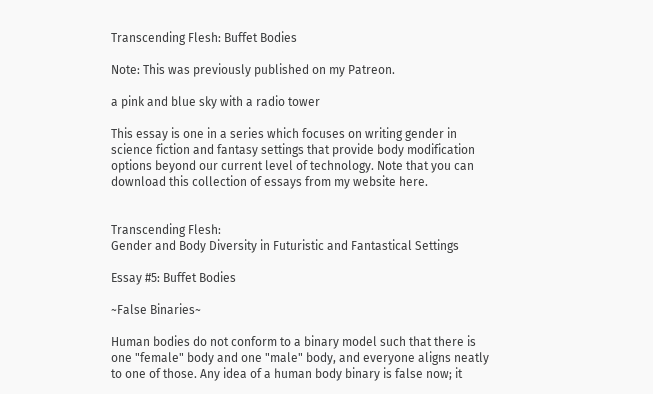Transcending Flesh: Buffet Bodies

Note: This was previously published on my Patreon.

a pink and blue sky with a radio tower

This essay is one in a series which focuses on writing gender in science fiction and fantasy settings that provide body modification options beyond our current level of technology. Note that you can download this collection of essays from my website here.


Transcending Flesh:
Gender and Body Diversity in Futuristic and Fantastical Settings

Essay #5: Buffet Bodies

~False Binaries~

Human bodies do not conform to a binary model such that there is one "female" body and one "male" body, and everyone aligns neatly to one of those. Any idea of a human body binary is false now; it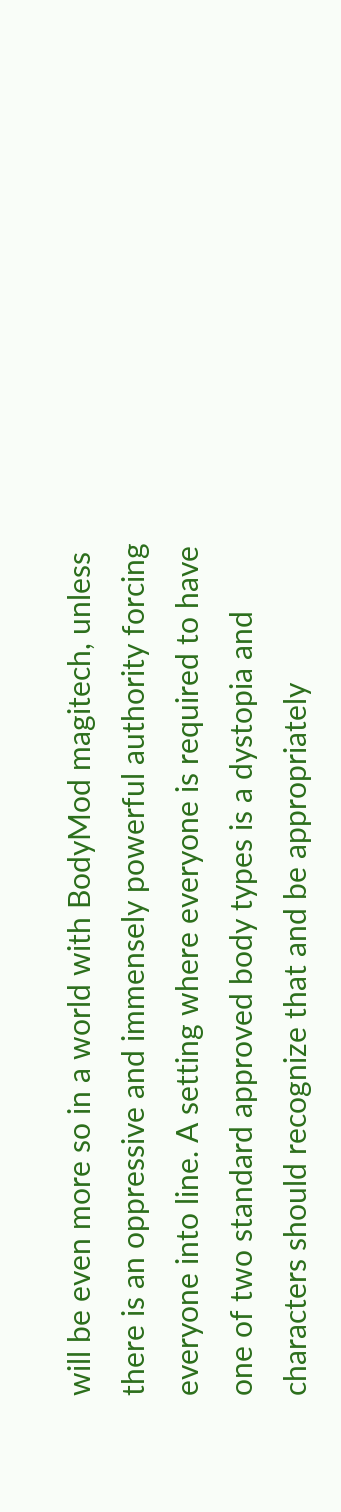will be even more so in a world with BodyMod magitech, unless there is an oppressive and immensely powerful authority forcing everyone into line. A setting where everyone is required to have one of two standard approved body types is a dystopia and characters should recognize that and be appropriately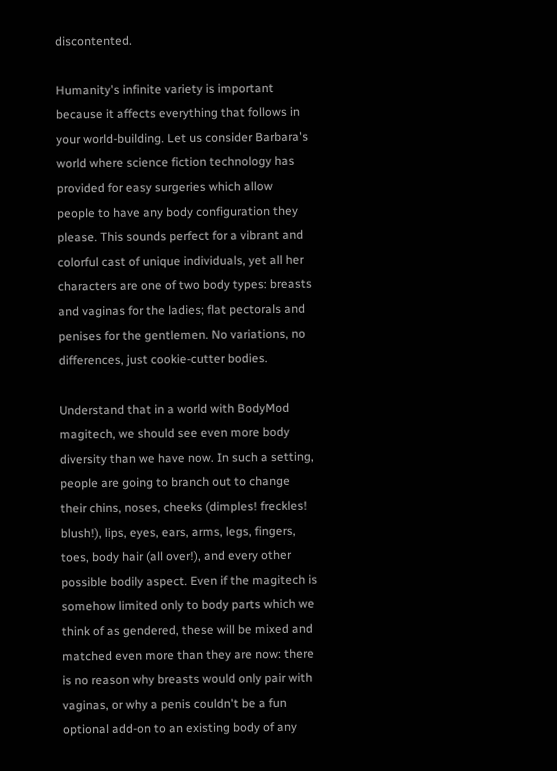discontented.

Humanity's infinite variety is important because it affects everything that follows in your world-building. Let us consider Barbara's world where science fiction technology has provided for easy surgeries which allow people to have any body configuration they please. This sounds perfect for a vibrant and colorful cast of unique individuals, yet all her characters are one of two body types: breasts and vaginas for the ladies; flat pectorals and penises for the gentlemen. No variations, no differences, just cookie-cutter bodies.

Understand that in a world with BodyMod magitech, we should see even more body diversity than we have now. In such a setting, people are going to branch out to change their chins, noses, cheeks (dimples! freckles! blush!), lips, eyes, ears, arms, legs, fingers, toes, body hair (all over!), and every other possible bodily aspect. Even if the magitech is somehow limited only to body parts which we think of as gendered, these will be mixed and matched even more than they are now: there is no reason why breasts would only pair with vaginas, or why a penis couldn't be a fun optional add-on to an existing body of any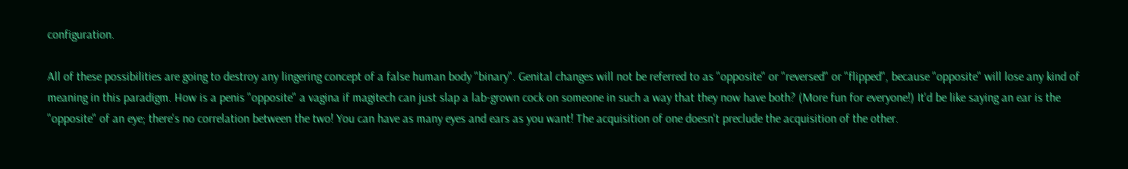configuration.

All of these possibilities are going to destroy any lingering concept of a false human body "binary". Genital changes will not be referred to as "opposite" or "reversed" or "flipped", because "opposite" will lose any kind of meaning in this paradigm. How is a penis "opposite" a vagina if magitech can just slap a lab-grown cock on someone in such a way that they now have both? (More fun for everyone!) It'd be like saying an ear is the "opposite" of an eye; there's no correlation between the two! You can have as many eyes and ears as you want! The acquisition of one doesn't preclude the acquisition of the other.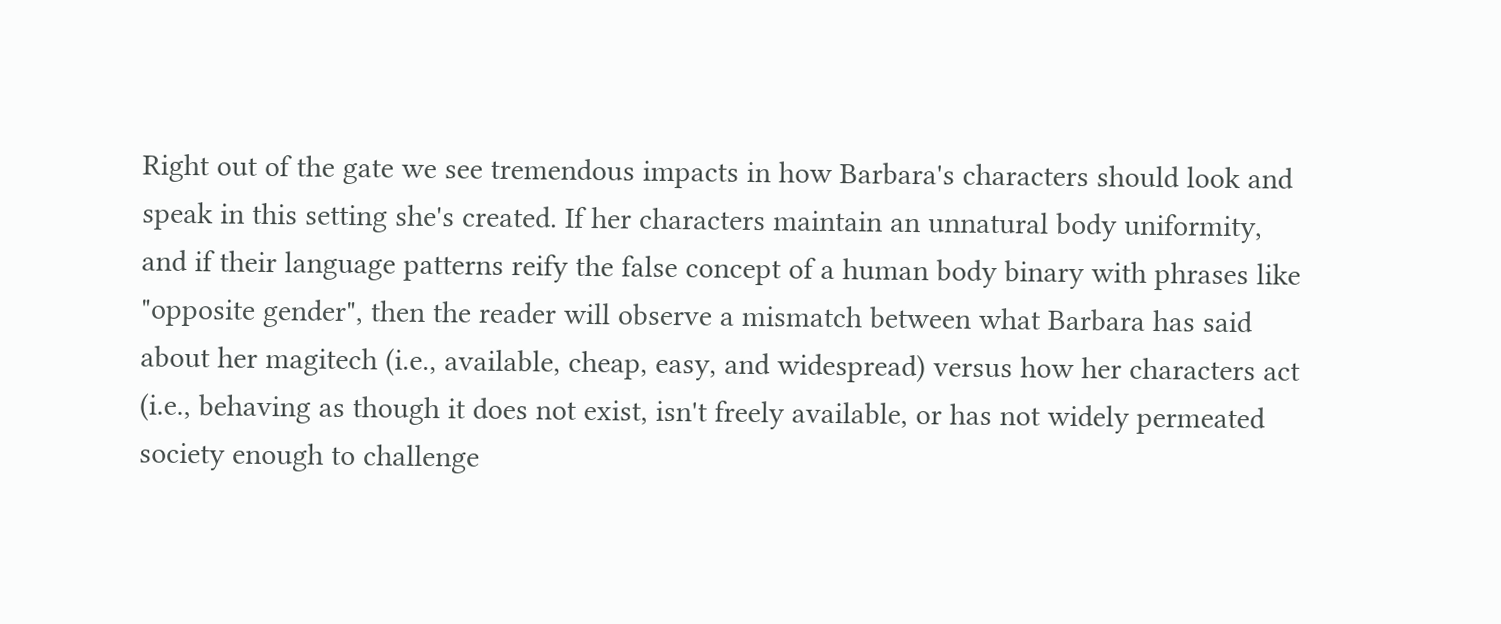Right out of the gate we see tremendous impacts in how Barbara's characters should look and speak in this setting she's created. If her characters maintain an unnatural body uniformity, and if their language patterns reify the false concept of a human body binary with phrases like "opposite gender", then the reader will observe a mismatch between what Barbara has said about her magitech (i.e., available, cheap, easy, and widespread) versus how her characters act (i.e., behaving as though it does not exist, isn't freely available, or has not widely permeated society enough to challenge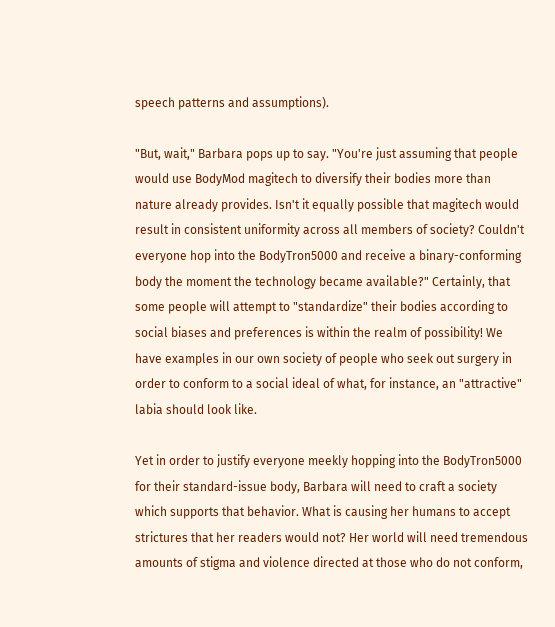speech patterns and assumptions).

"But, wait," Barbara pops up to say. "You're just assuming that people would use BodyMod magitech to diversify their bodies more than nature already provides. Isn't it equally possible that magitech would result in consistent uniformity across all members of society? Couldn't everyone hop into the BodyTron5000 and receive a binary-conforming body the moment the technology became available?" Certainly, that some people will attempt to "standardize" their bodies according to social biases and preferences is within the realm of possibility! We have examples in our own society of people who seek out surgery in order to conform to a social ideal of what, for instance, an "attractive" labia should look like.

Yet in order to justify everyone meekly hopping into the BodyTron5000 for their standard-issue body, Barbara will need to craft a society which supports that behavior. What is causing her humans to accept strictures that her readers would not? Her world will need tremendous amounts of stigma and violence directed at those who do not conform,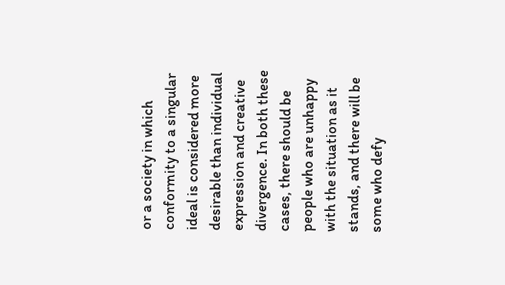or a society in which conformity to a singular ideal is considered more desirable than individual expression and creative divergence. In both these cases, there should be people who are unhappy with the situation as it stands, and there will be some who defy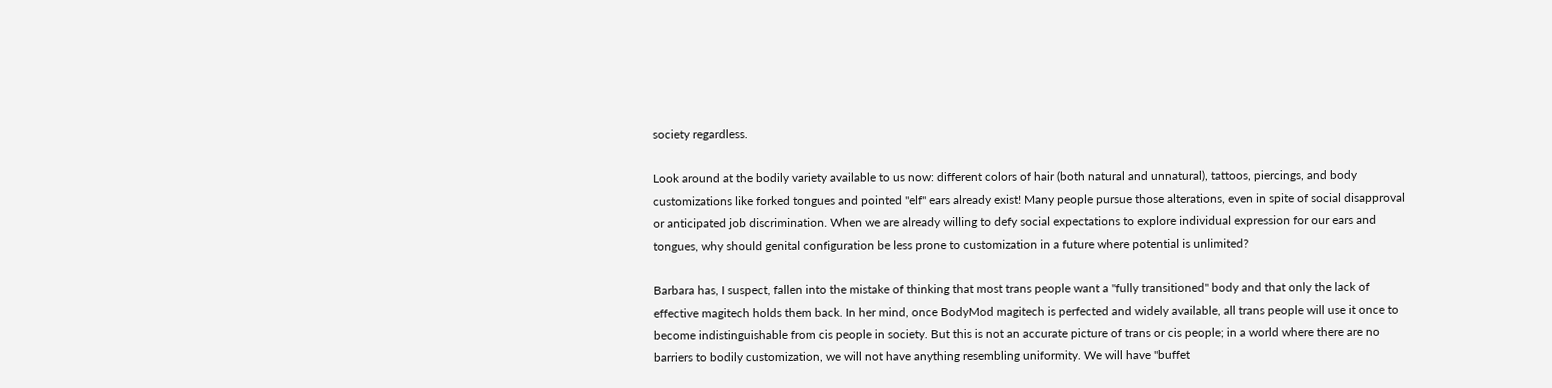society regardless.

Look around at the bodily variety available to us now: different colors of hair (both natural and unnatural), tattoos, piercings, and body customizations like forked tongues and pointed "elf" ears already exist! Many people pursue those alterations, even in spite of social disapproval or anticipated job discrimination. When we are already willing to defy social expectations to explore individual expression for our ears and tongues, why should genital configuration be less prone to customization in a future where potential is unlimited?

Barbara has, I suspect, fallen into the mistake of thinking that most trans people want a "fully transitioned" body and that only the lack of effective magitech holds them back. In her mind, once BodyMod magitech is perfected and widely available, all trans people will use it once to become indistinguishable from cis people in society. But this is not an accurate picture of trans or cis people; in a world where there are no barriers to bodily customization, we will not have anything resembling uniformity. We will have "buffet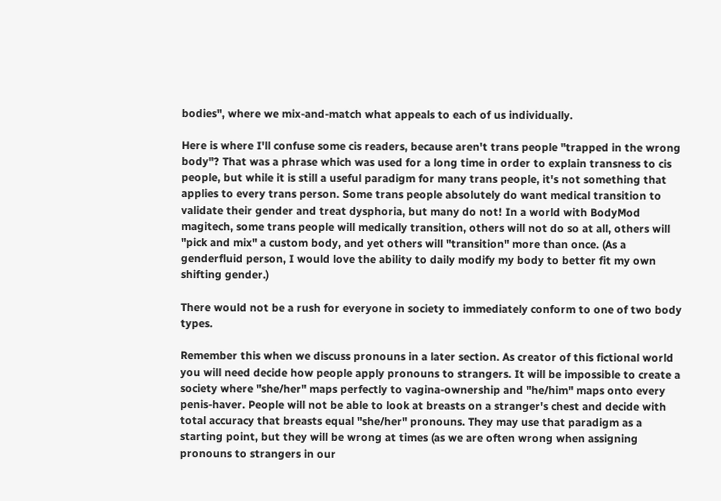bodies", where we mix-and-match what appeals to each of us individually.

Here is where I'll confuse some cis readers, because aren't trans people "trapped in the wrong body"? That was a phrase which was used for a long time in order to explain transness to cis people, but while it is still a useful paradigm for many trans people, it's not something that applies to every trans person. Some trans people absolutely do want medical transition to validate their gender and treat dysphoria, but many do not! In a world with BodyMod magitech, some trans people will medically transition, others will not do so at all, others will "pick and mix" a custom body, and yet others will "transition" more than once. (As a genderfluid person, I would love the ability to daily modify my body to better fit my own shifting gender.)

There would not be a rush for everyone in society to immediately conform to one of two body types.

Remember this when we discuss pronouns in a later section. As creator of this fictional world you will need decide how people apply pronouns to strangers. It will be impossible to create a society where "she/her" maps perfectly to vagina-ownership and "he/him" maps onto every penis-haver. People will not be able to look at breasts on a stranger's chest and decide with total accuracy that breasts equal "she/her" pronouns. They may use that paradigm as a starting point, but they will be wrong at times (as we are often wrong when assigning pronouns to strangers in our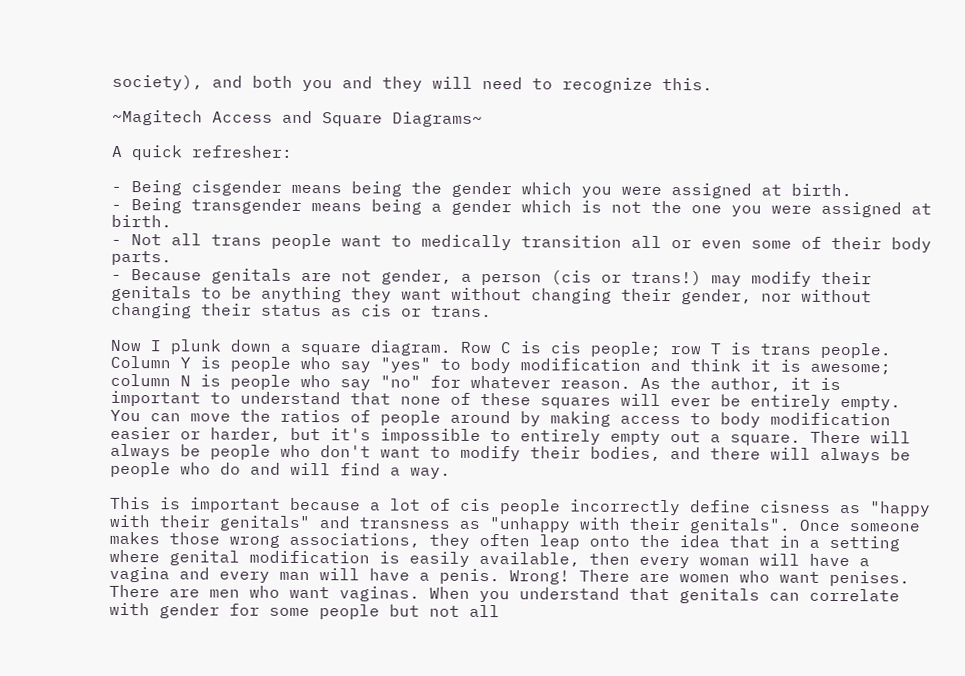society), and both you and they will need to recognize this.

~Magitech Access and Square Diagrams~

A quick refresher:

- Being cisgender means being the gender which you were assigned at birth.
- Being transgender means being a gender which is not the one you were assigned at birth.
- Not all trans people want to medically transition all or even some of their body parts.
- Because genitals are not gender, a person (cis or trans!) may modify their genitals to be anything they want without changing their gender, nor without changing their status as cis or trans.

Now I plunk down a square diagram. Row C is cis people; row T is trans people. Column Y is people who say "yes" to body modification and think it is awesome; column N is people who say "no" for whatever reason. As the author, it is important to understand that none of these squares will ever be entirely empty. You can move the ratios of people around by making access to body modification easier or harder, but it's impossible to entirely empty out a square. There will always be people who don't want to modify their bodies, and there will always be people who do and will find a way.

This is important because a lot of cis people incorrectly define cisness as "happy with their genitals" and transness as "unhappy with their genitals". Once someone makes those wrong associations, they often leap onto the idea that in a setting where genital modification is easily available, then every woman will have a vagina and every man will have a penis. Wrong! There are women who want penises. There are men who want vaginas. When you understand that genitals can correlate with gender for some people but not all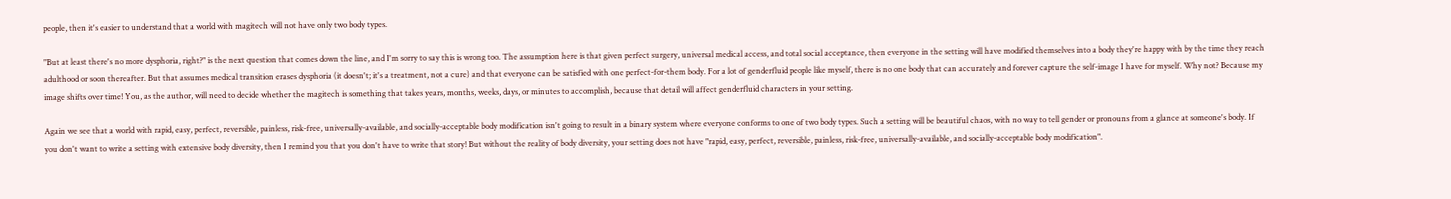people, then it's easier to understand that a world with magitech will not have only two body types.

"But at least there's no more dysphoria, right?" is the next question that comes down the line, and I'm sorry to say this is wrong too. The assumption here is that given perfect surgery, universal medical access, and total social acceptance, then everyone in the setting will have modified themselves into a body they're happy with by the time they reach adulthood or soon thereafter. But that assumes medical transition erases dysphoria (it doesn't; it's a treatment, not a cure) and that everyone can be satisfied with one perfect-for-them body. For a lot of genderfluid people like myself, there is no one body that can accurately and forever capture the self-image I have for myself. Why not? Because my image shifts over time! You, as the author, will need to decide whether the magitech is something that takes years, months, weeks, days, or minutes to accomplish, because that detail will affect genderfluid characters in your setting.

Again we see that a world with rapid, easy, perfect, reversible, painless, risk-free, universally-available, and socially-acceptable body modification isn't going to result in a binary system where everyone conforms to one of two body types. Such a setting will be beautiful chaos, with no way to tell gender or pronouns from a glance at someone's body. If you don't want to write a setting with extensive body diversity, then I remind you that you don't have to write that story! But without the reality of body diversity, your setting does not have "rapid, easy, perfect, reversible, painless, risk-free, universally-available, and socially-acceptable body modification".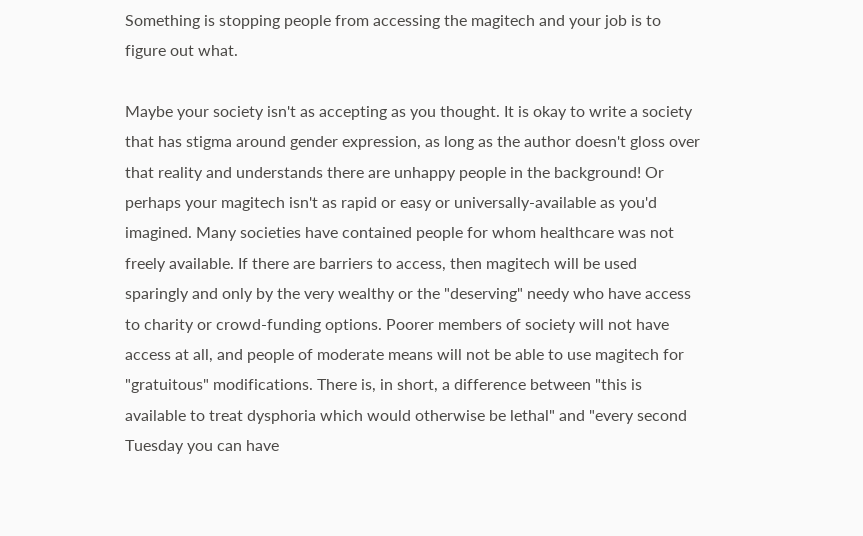Something is stopping people from accessing the magitech and your job is to figure out what.

Maybe your society isn't as accepting as you thought. It is okay to write a society that has stigma around gender expression, as long as the author doesn't gloss over that reality and understands there are unhappy people in the background! Or perhaps your magitech isn't as rapid or easy or universally-available as you'd imagined. Many societies have contained people for whom healthcare was not freely available. If there are barriers to access, then magitech will be used sparingly and only by the very wealthy or the "deserving" needy who have access to charity or crowd-funding options. Poorer members of society will not have access at all, and people of moderate means will not be able to use magitech for "gratuitous" modifications. There is, in short, a difference between "this is available to treat dysphoria which would otherwise be lethal" and "every second Tuesday you can have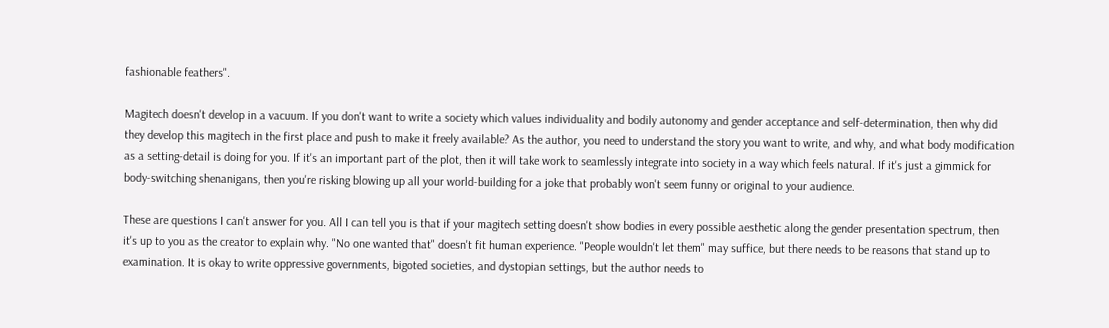fashionable feathers".

Magitech doesn't develop in a vacuum. If you don't want to write a society which values individuality and bodily autonomy and gender acceptance and self-determination, then why did they develop this magitech in the first place and push to make it freely available? As the author, you need to understand the story you want to write, and why, and what body modification as a setting-detail is doing for you. If it's an important part of the plot, then it will take work to seamlessly integrate into society in a way which feels natural. If it's just a gimmick for body-switching shenanigans, then you're risking blowing up all your world-building for a joke that probably won't seem funny or original to your audience.

These are questions I can't answer for you. All I can tell you is that if your magitech setting doesn't show bodies in every possible aesthetic along the gender presentation spectrum, then it's up to you as the creator to explain why. "No one wanted that" doesn't fit human experience. "People wouldn't let them" may suffice, but there needs to be reasons that stand up to examination. It is okay to write oppressive governments, bigoted societies, and dystopian settings, but the author needs to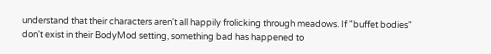understand that their characters aren't all happily frolicking through meadows. If "buffet bodies" don't exist in their BodyMod setting, something bad has happened to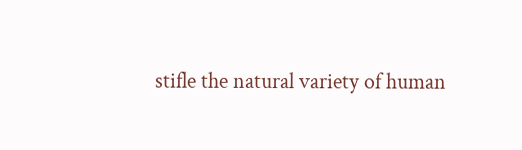stifle the natural variety of human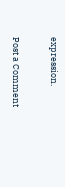expression.


Post a Comment